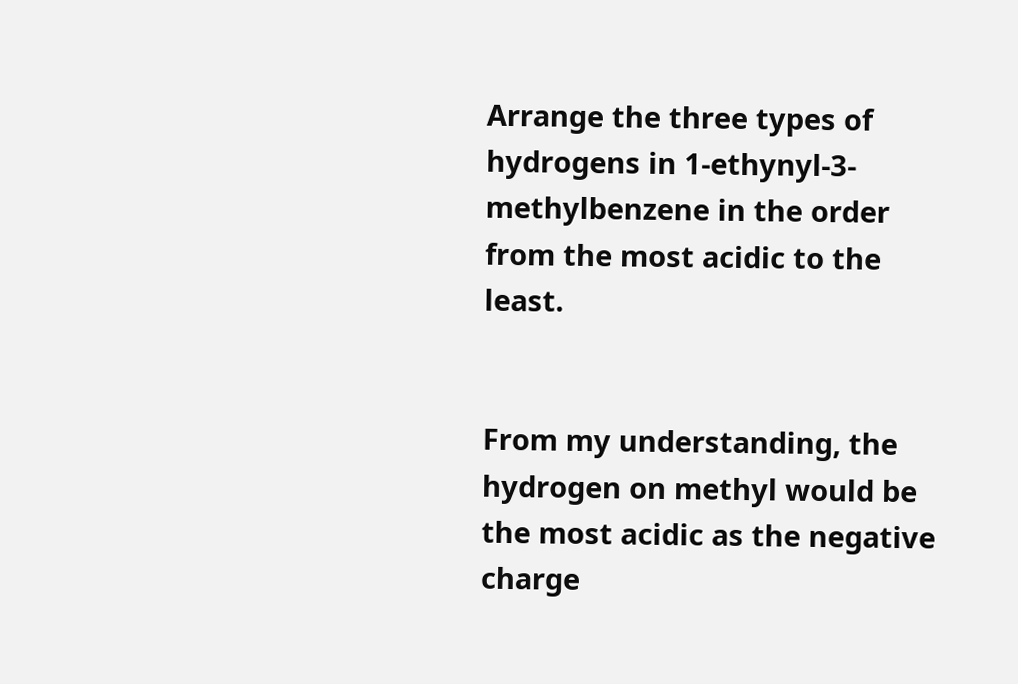Arrange the three types of hydrogens in 1‐ethynyl‐3‐methylbenzene in the order from the most acidic to the least.


From my understanding, the hydrogen on methyl would be the most acidic as the negative charge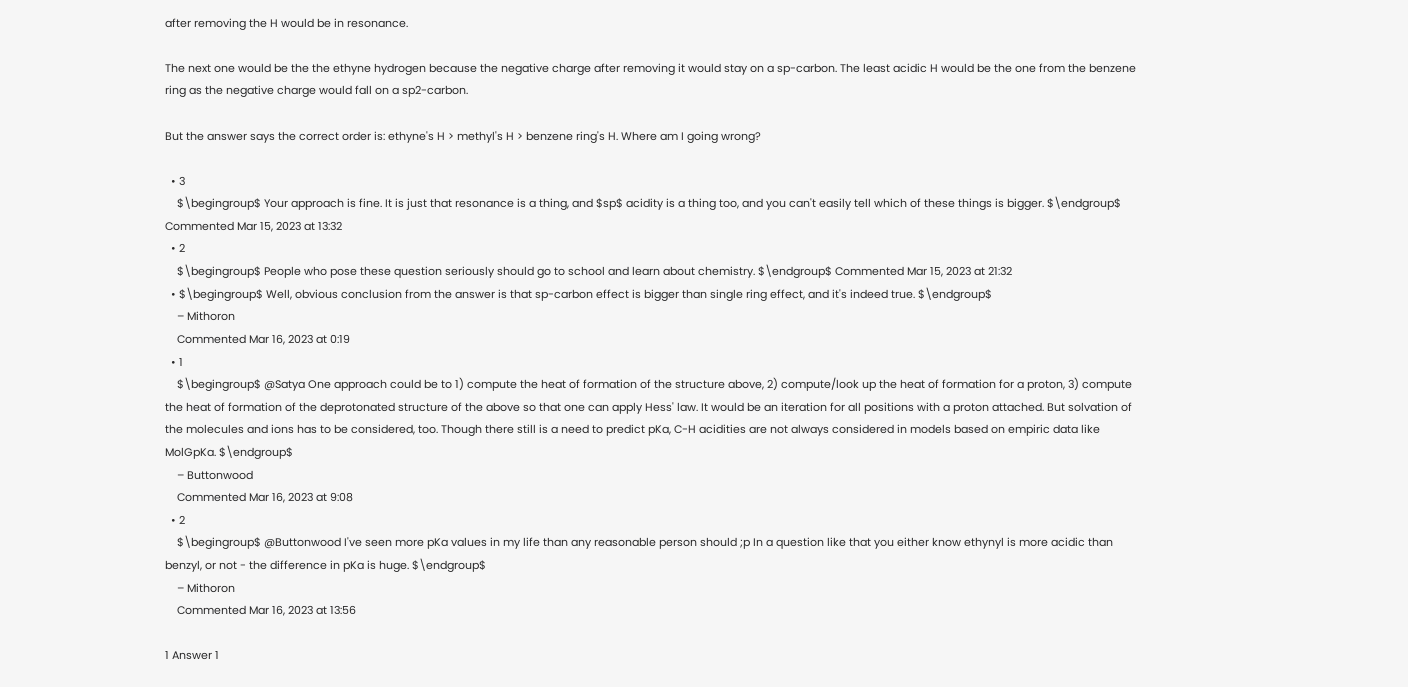after removing the H would be in resonance.

The next one would be the the ethyne hydrogen because the negative charge after removing it would stay on a sp-carbon. The least acidic H would be the one from the benzene ring as the negative charge would fall on a sp2-carbon.

But the answer says the correct order is: ethyne's H > methyl's H > benzene ring's H. Where am I going wrong?

  • 3
    $\begingroup$ Your approach is fine. It is just that resonance is a thing, and $sp$ acidity is a thing too, and you can't easily tell which of these things is bigger. $\endgroup$ Commented Mar 15, 2023 at 13:32
  • 2
    $\begingroup$ People who pose these question seriously should go to school and learn about chemistry. $\endgroup$ Commented Mar 15, 2023 at 21:32
  • $\begingroup$ Well, obvious conclusion from the answer is that sp-carbon effect is bigger than single ring effect, and it's indeed true. $\endgroup$
    – Mithoron
    Commented Mar 16, 2023 at 0:19
  • 1
    $\begingroup$ @Satya One approach could be to 1) compute the heat of formation of the structure above, 2) compute/look up the heat of formation for a proton, 3) compute the heat of formation of the deprotonated structure of the above so that one can apply Hess' law. It would be an iteration for all positions with a proton attached. But solvation of the molecules and ions has to be considered, too. Though there still is a need to predict pKa, C-H acidities are not always considered in models based on empiric data like MolGpKa. $\endgroup$
    – Buttonwood
    Commented Mar 16, 2023 at 9:08
  • 2
    $\begingroup$ @Buttonwood I've seen more pKa values in my life than any reasonable person should ;p In a question like that you either know ethynyl is more acidic than benzyl, or not - the difference in pKa is huge. $\endgroup$
    – Mithoron
    Commented Mar 16, 2023 at 13:56

1 Answer 1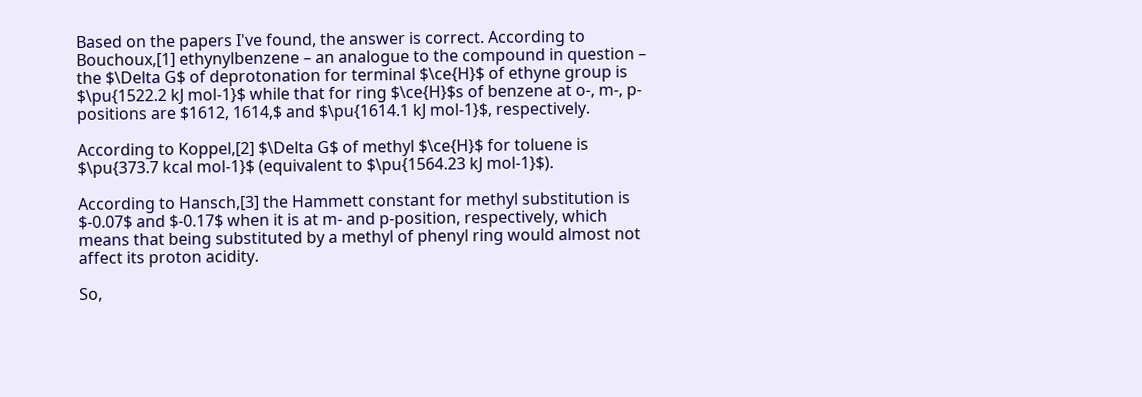Based on the papers I've found, the answer is correct. According to Bouchoux,[1] ethynylbenzene – an analogue to the compound in question – the $\Delta G$ of deprotonation for terminal $\ce{H}$ of ethyne group is $\pu{1522.2 kJ mol-1}$ while that for ring $\ce{H}$s of benzene at o-, m-, p-positions are $1612, 1614,$ and $\pu{1614.1 kJ mol-1}$, respectively.

According to Koppel,[2] $\Delta G$ of methyl $\ce{H}$ for toluene is $\pu{373.7 kcal mol-1}$ (equivalent to $\pu{1564.23 kJ mol-1}$).

According to Hansch,[3] the Hammett constant for methyl substitution is $-0.07$ and $-0.17$ when it is at m- and p-position, respectively, which means that being substituted by a methyl of phenyl ring would almost not affect its proton acidity.

So,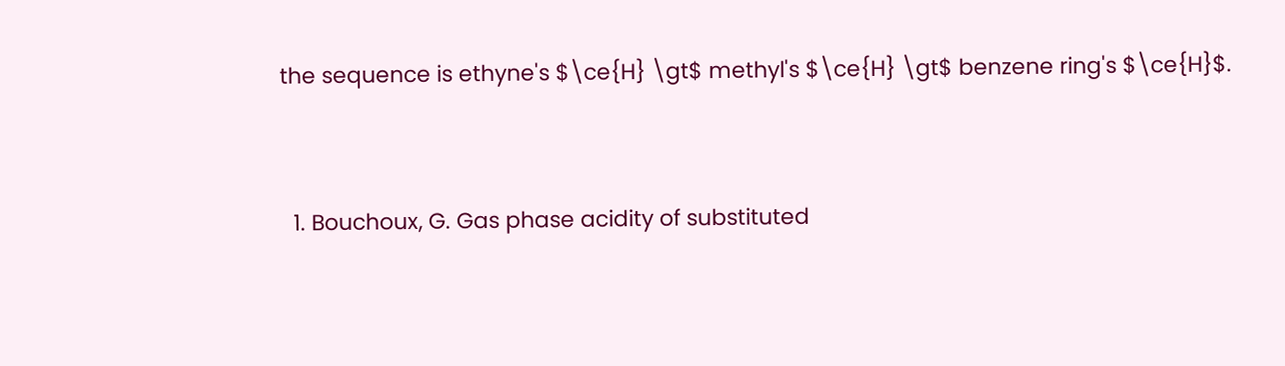the sequence is ethyne's $\ce{H} \gt$ methyl's $\ce{H} \gt$ benzene ring's $\ce{H}$.


  1. Bouchoux, G. Gas phase acidity of substituted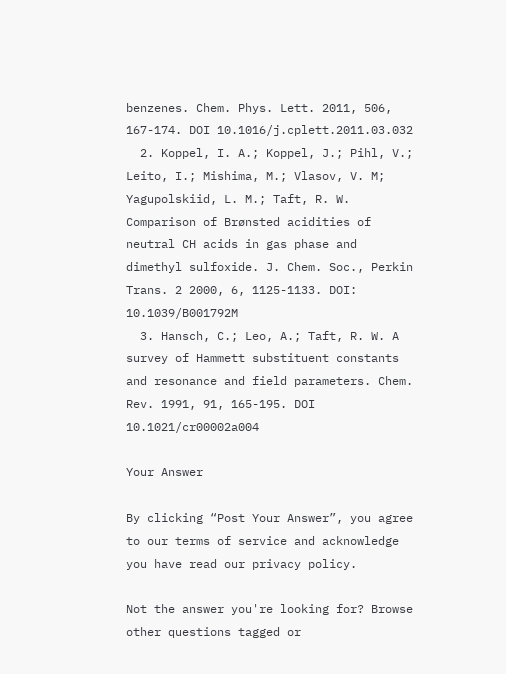benzenes. Chem. Phys. Lett. 2011, 506, 167-174. DOI 10.1016/j.cplett.2011.03.032
  2. Koppel, I. A.; Koppel, J.; Pihl, V.; Leito, I.; Mishima, M.; Vlasov, V. M; Yagupolskiid, L. M.; Taft, R. W. Comparison of Brønsted acidities of neutral CH acids in gas phase and dimethyl sulfoxide. J. Chem. Soc., Perkin Trans. 2 2000, 6, 1125-1133. DOI: 10.1039/B001792M
  3. Hansch, C.; Leo, A.; Taft, R. W. A survey of Hammett substituent constants and resonance and field parameters. Chem. Rev. 1991, 91, 165-195. DOI 10.1021/cr00002a004

Your Answer

By clicking “Post Your Answer”, you agree to our terms of service and acknowledge you have read our privacy policy.

Not the answer you're looking for? Browse other questions tagged or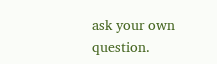ask your own question.